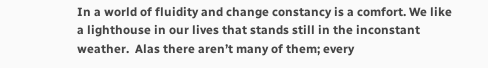In a world of fluidity and change constancy is a comfort. We like a lighthouse in our lives that stands still in the inconstant weather.  Alas there aren’t many of them; every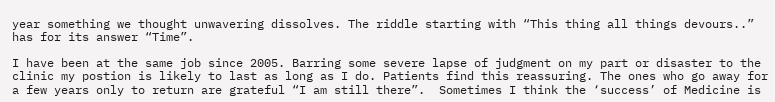year something we thought unwavering dissolves. The riddle starting with “This thing all things devours..” has for its answer “Time”.

I have been at the same job since 2005. Barring some severe lapse of judgment on my part or disaster to the clinic my postion is likely to last as long as I do. Patients find this reassuring. The ones who go away for a few years only to return are grateful “I am still there”.  Sometimes I think the ‘success’ of Medicine is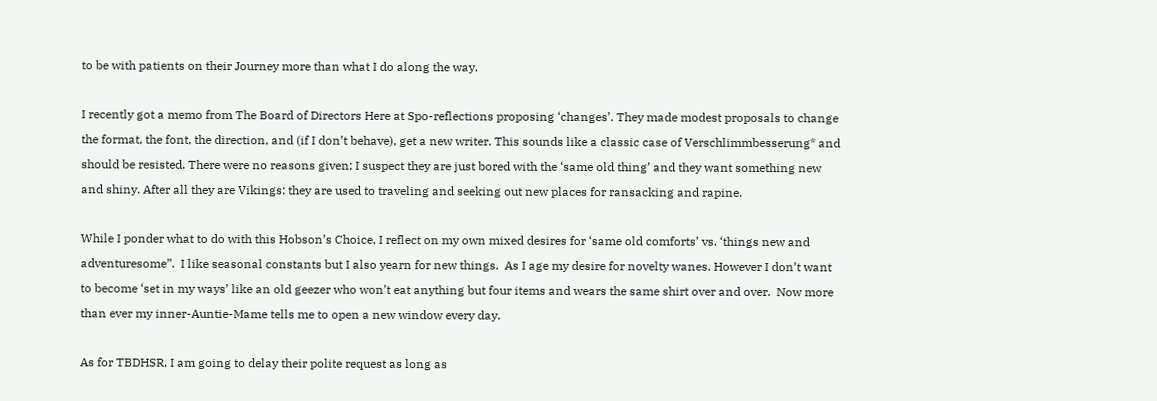to be with patients on their Journey more than what I do along the way.

I recently got a memo from The Board of Directors Here at Spo-reflections proposing ‘changes’. They made modest proposals to change the format, the font, the direction, and (if I don’t behave), get a new writer. This sounds like a classic case of Verschlimmbesserung* and should be resisted. There were no reasons given; I suspect they are just bored with the ‘same old thing’ and they want something new and shiny. After all they are Vikings: they are used to traveling and seeking out new places for ransacking and rapine.

While I ponder what to do with this Hobson’s Choice, I reflect on my own mixed desires for ‘same old comforts’ vs. ‘things new and adventuresome”.  I like seasonal constants but I also yearn for new things.  As I age my desire for novelty wanes. However I don’t want to become ‘set in my ways’ like an old geezer who won’t eat anything but four items and wears the same shirt over and over.  Now more than ever my inner-Auntie-Mame tells me to open a new window every day.

As for TBDHSR, I am going to delay their polite request as long as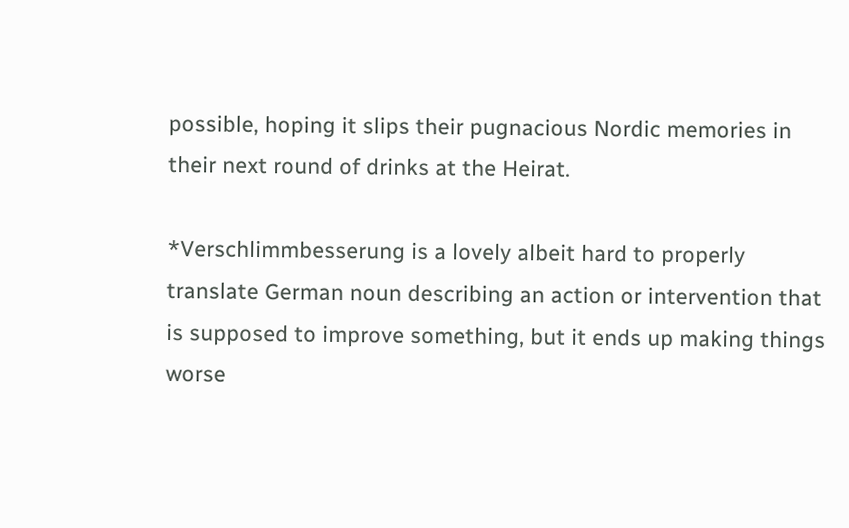possible, hoping it slips their pugnacious Nordic memories in their next round of drinks at the Heirat.

*Verschlimmbesserung is a lovely albeit hard to properly translate German noun describing an action or intervention that is supposed to improve something, but it ends up making things worse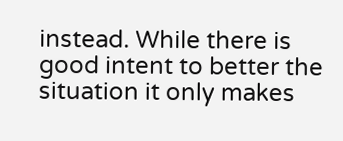instead. While there is good intent to better the situation it only makes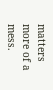matters more of a mess.